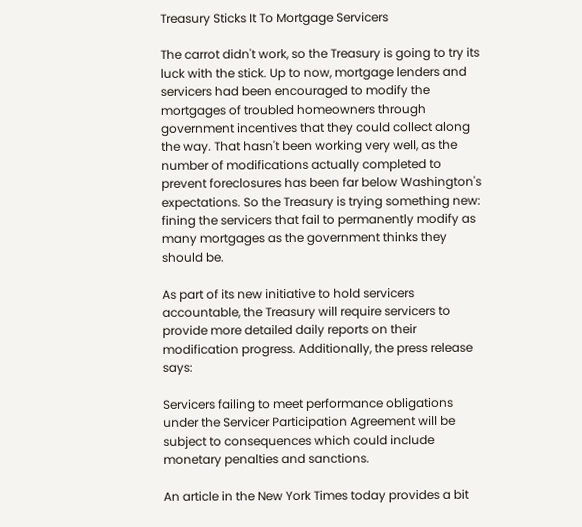Treasury Sticks It To Mortgage Servicers

The carrot didn't work, so the Treasury is going to try its luck with the stick. Up to now, mortgage lenders and servicers had been encouraged to modify the mortgages of troubled homeowners through government incentives that they could collect along the way. That hasn't been working very well, as the number of modifications actually completed to prevent foreclosures has been far below Washington's expectations. So the Treasury is trying something new: fining the servicers that fail to permanently modify as many mortgages as the government thinks they should be.

As part of its new initiative to hold servicers accountable, the Treasury will require servicers to provide more detailed daily reports on their modification progress. Additionally, the press release says:

Servicers failing to meet performance obligations under the Servicer Participation Agreement will be subject to consequences which could include monetary penalties and sanctions.

An article in the New York Times today provides a bit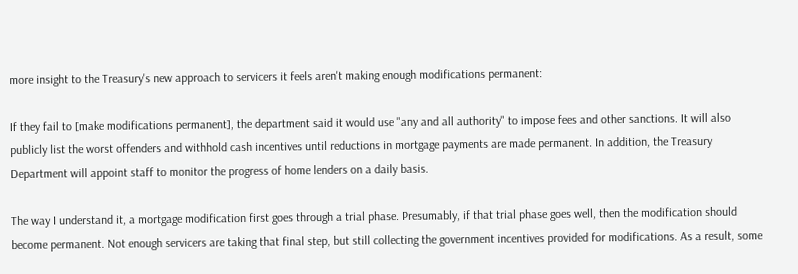more insight to the Treasury's new approach to servicers it feels aren't making enough modifications permanent:

If they fail to [make modifications permanent], the department said it would use "any and all authority" to impose fees and other sanctions. It will also publicly list the worst offenders and withhold cash incentives until reductions in mortgage payments are made permanent. In addition, the Treasury Department will appoint staff to monitor the progress of home lenders on a daily basis.

The way I understand it, a mortgage modification first goes through a trial phase. Presumably, if that trial phase goes well, then the modification should become permanent. Not enough servicers are taking that final step, but still collecting the government incentives provided for modifications. As a result, some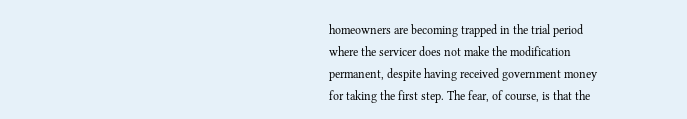homeowners are becoming trapped in the trial period where the servicer does not make the modification permanent, despite having received government money for taking the first step. The fear, of course, is that the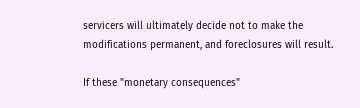servicers will ultimately decide not to make the modifications permanent, and foreclosures will result.

If these "monetary consequences"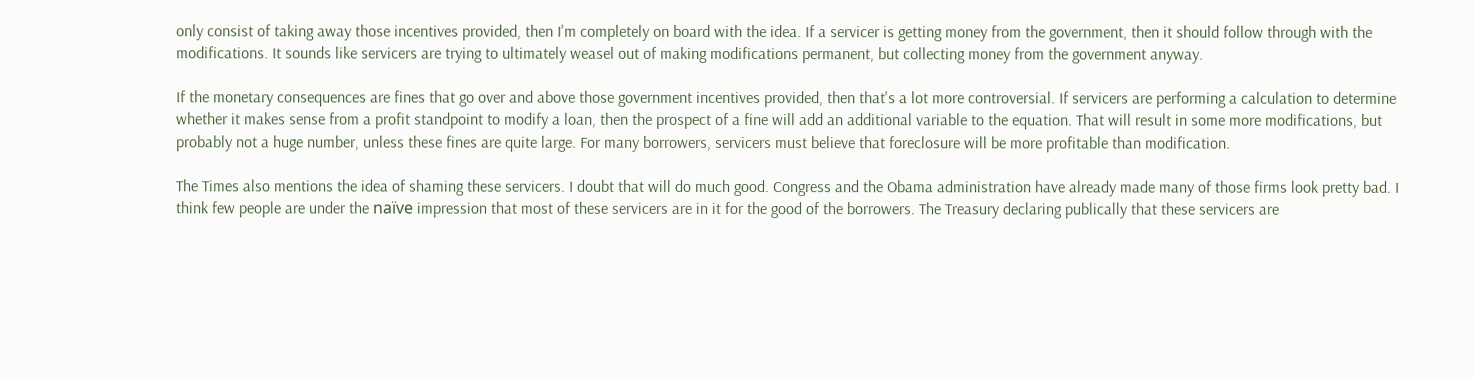only consist of taking away those incentives provided, then I'm completely on board with the idea. If a servicer is getting money from the government, then it should follow through with the modifications. It sounds like servicers are trying to ultimately weasel out of making modifications permanent, but collecting money from the government anyway.

If the monetary consequences are fines that go over and above those government incentives provided, then that's a lot more controversial. If servicers are performing a calculation to determine whether it makes sense from a profit standpoint to modify a loan, then the prospect of a fine will add an additional variable to the equation. That will result in some more modifications, but probably not a huge number, unless these fines are quite large. For many borrowers, servicers must believe that foreclosure will be more profitable than modification.

The Times also mentions the idea of shaming these servicers. I doubt that will do much good. Congress and the Obama administration have already made many of those firms look pretty bad. I think few people are under the naïve impression that most of these servicers are in it for the good of the borrowers. The Treasury declaring publically that these servicers are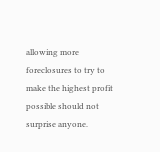allowing more foreclosures to try to make the highest profit possible should not surprise anyone.